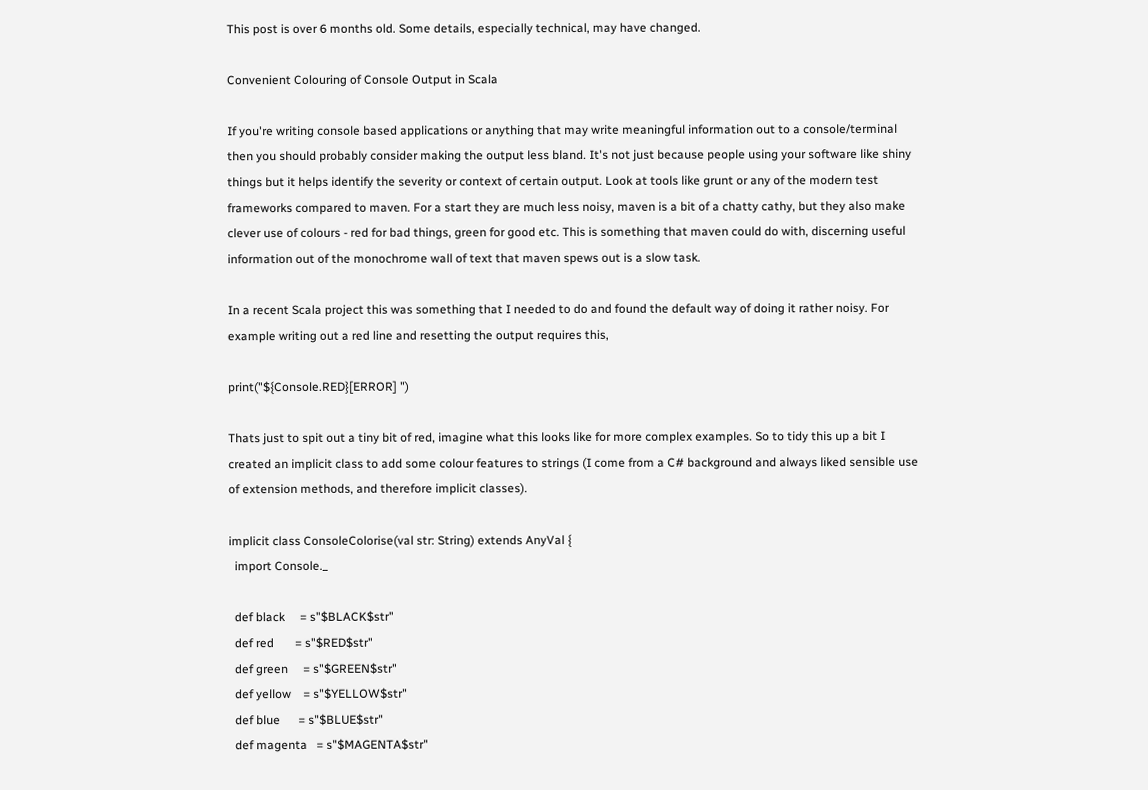This post is over 6 months old. Some details, especially technical, may have changed.

Convenient Colouring of Console Output in Scala

If you're writing console based applications or anything that may write meaningful information out to a console/terminal then you should probably consider making the output less bland. It's not just because people using your software like shiny things but it helps identify the severity or context of certain output. Look at tools like grunt or any of the modern test frameworks compared to maven. For a start they are much less noisy, maven is a bit of a chatty cathy, but they also make clever use of colours - red for bad things, green for good etc. This is something that maven could do with, discerning useful information out of the monochrome wall of text that maven spews out is a slow task.

In a recent Scala project this was something that I needed to do and found the default way of doing it rather noisy. For example writing out a red line and resetting the output requires this,

print("${Console.RED}[ERROR] ")

Thats just to spit out a tiny bit of red, imagine what this looks like for more complex examples. So to tidy this up a bit I created an implicit class to add some colour features to strings (I come from a C# background and always liked sensible use of extension methods, and therefore implicit classes).

implicit class ConsoleColorise(val str: String) extends AnyVal {
  import Console._

  def black     = s"$BLACK$str"
  def red       = s"$RED$str"
  def green     = s"$GREEN$str"
  def yellow    = s"$YELLOW$str"
  def blue      = s"$BLUE$str"
  def magenta   = s"$MAGENTA$str"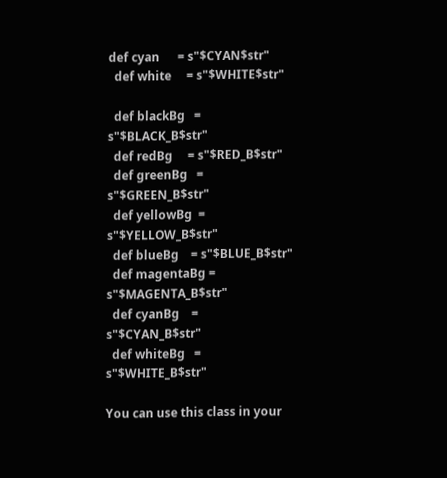def cyan      = s"$CYAN$str"
  def white     = s"$WHITE$str"

  def blackBg   = s"$BLACK_B$str"
  def redBg     = s"$RED_B$str"
  def greenBg   = s"$GREEN_B$str"
  def yellowBg  = s"$YELLOW_B$str"
  def blueBg    = s"$BLUE_B$str"
  def magentaBg = s"$MAGENTA_B$str"
  def cyanBg    = s"$CYAN_B$str"
  def whiteBg   = s"$WHITE_B$str"

You can use this class in your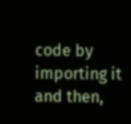code by importing it and then,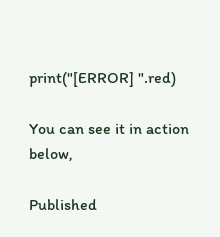print("[ERROR] ".red)

You can see it in action below,

Published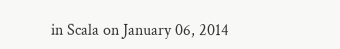in Scala on January 06, 2014